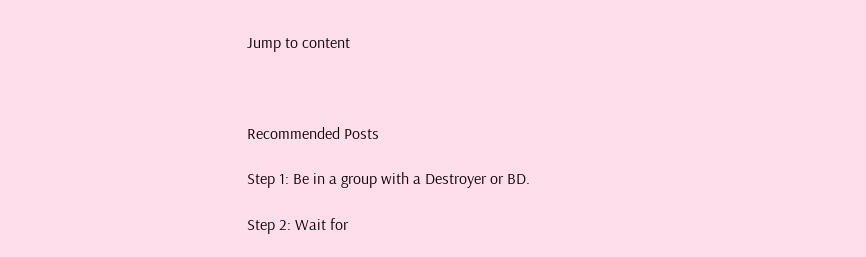Jump to content



Recommended Posts

Step 1: Be in a group with a Destroyer or BD.

Step 2: Wait for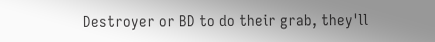Destroyer or BD to do their grab, they'll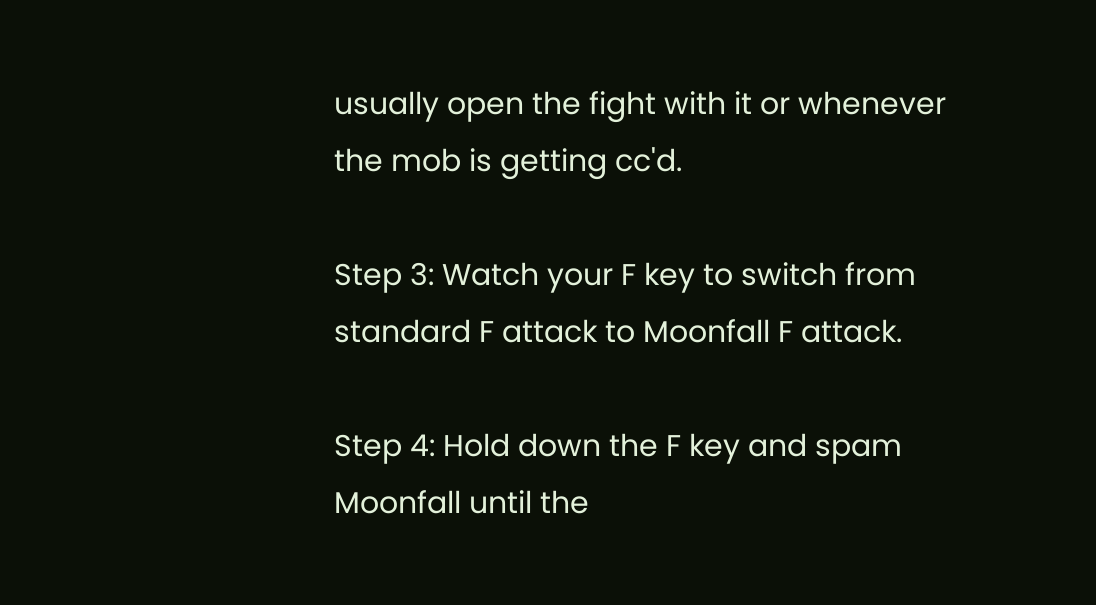usually open the fight with it or whenever the mob is getting cc'd.

Step 3: Watch your F key to switch from standard F attack to Moonfall F attack.

Step 4: Hold down the F key and spam Moonfall until the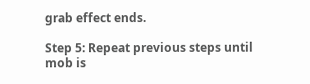grab effect ends.

Step 5: Repeat previous steps until mob is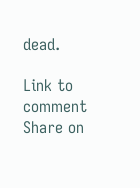dead.

Link to comment
Share on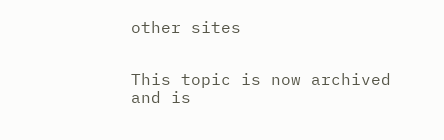other sites


This topic is now archived and is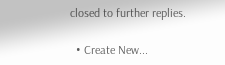closed to further replies.

  • Create New...